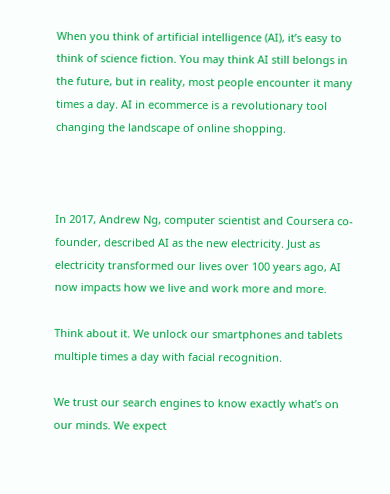When you think of artificial intelligence (AI), it’s easy to think of science fiction. You may think AI still belongs in the future, but in reality, most people encounter it many times a day. AI in ecommerce is a revolutionary tool changing the landscape of online shopping.



In 2017, Andrew Ng, computer scientist and Coursera co-founder, described AI as the new electricity. Just as electricity transformed our lives over 100 years ago, AI now impacts how we live and work more and more.

Think about it. We unlock our smartphones and tablets multiple times a day with facial recognition.

We trust our search engines to know exactly what’s on our minds. We expect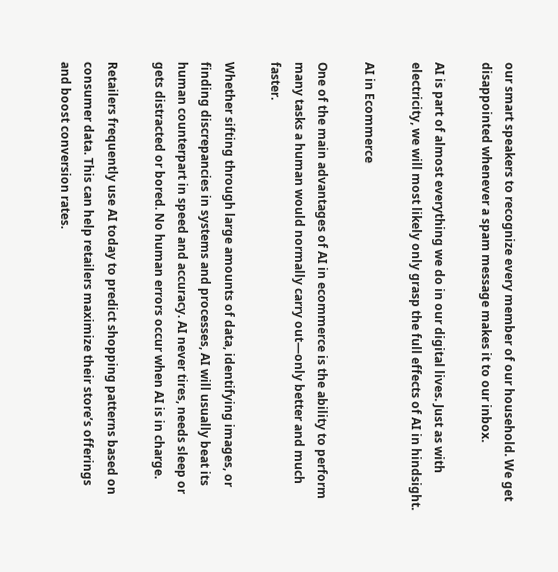our smart speakers to recognize every member of our household. We get disappointed whenever a spam message makes it to our inbox.

AI is part of almost everything we do in our digital lives. Just as with electricity, we will most likely only grasp the full effects of AI in hindsight.

AI in Ecommerce

One of the main advantages of AI in ecommerce is the ability to perform many tasks a human would normally carry out—only better and much faster.

Whether sifting through large amounts of data, identifying images, or finding discrepancies in systems and processes, AI will usually beat its human counterpart in speed and accuracy. AI never tires, needs sleep or gets distracted or bored. No human errors occur when AI is in charge.

Retailers frequently use AI today to predict shopping patterns based on consumer data. This can help retailers maximize their store’s offerings and boost conversion rates.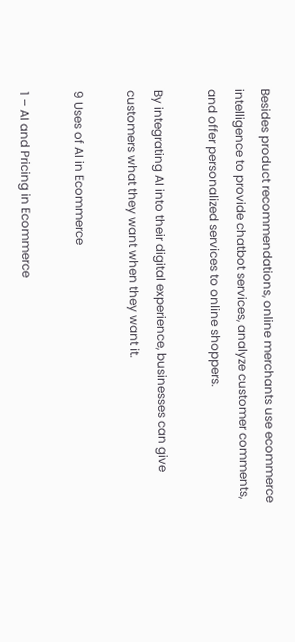Besides product recommendations, online merchants use ecommerce intelligence to provide chatbot services, analyze customer comments, and offer personalized services to online shoppers.

By integrating AI into their digital experience, businesses can give customers what they want when they want it.

9 Uses of AI in Ecommerce

1 – AI and Pricing in Ecommerce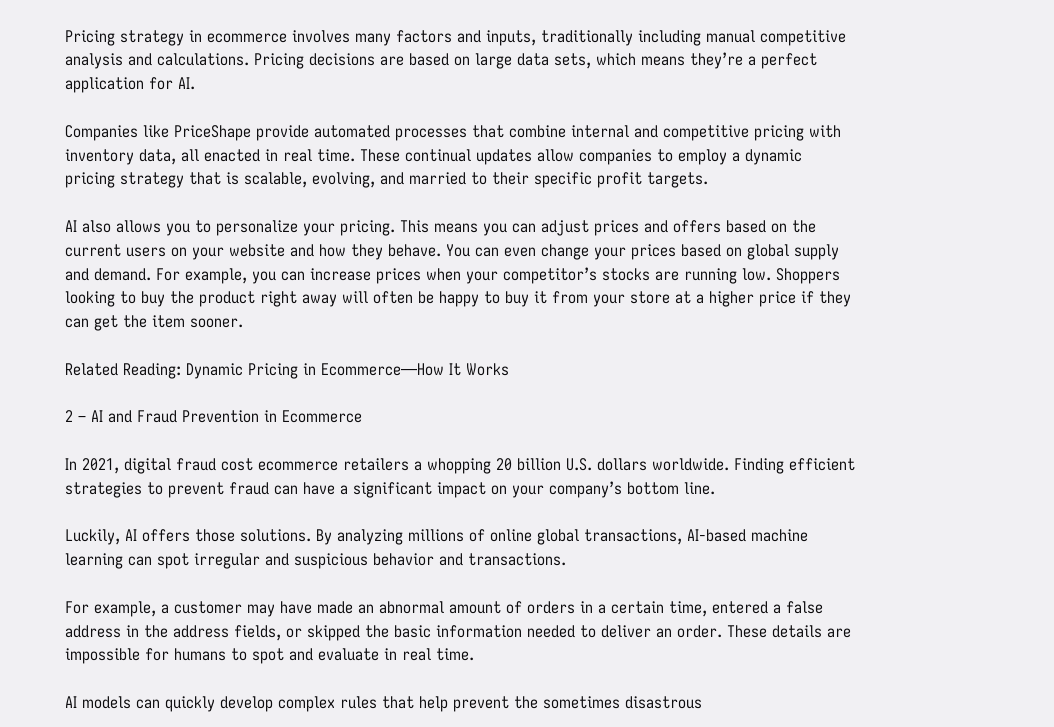Pricing strategy in ecommerce involves many factors and inputs, traditionally including manual competitive analysis and calculations. Pricing decisions are based on large data sets, which means they’re a perfect application for AI.

Companies like PriceShape provide automated processes that combine internal and competitive pricing with inventory data, all enacted in real time. These continual updates allow companies to employ a dynamic pricing strategy that is scalable, evolving, and married to their specific profit targets.

AI also allows you to personalize your pricing. This means you can adjust prices and offers based on the current users on your website and how they behave. You can even change your prices based on global supply and demand. For example, you can increase prices when your competitor’s stocks are running low. Shoppers looking to buy the product right away will often be happy to buy it from your store at a higher price if they can get the item sooner.

Related Reading: Dynamic Pricing in Ecommerce—How It Works

2 – AI and Fraud Prevention in Ecommerce

In 2021, digital fraud cost ecommerce retailers a whopping 20 billion U.S. dollars worldwide. Finding efficient strategies to prevent fraud can have a significant impact on your company’s bottom line.

Luckily, AI offers those solutions. By analyzing millions of online global transactions, AI-based machine learning can spot irregular and suspicious behavior and transactions.

For example, a customer may have made an abnormal amount of orders in a certain time, entered a false address in the address fields, or skipped the basic information needed to deliver an order. These details are impossible for humans to spot and evaluate in real time.

AI models can quickly develop complex rules that help prevent the sometimes disastrous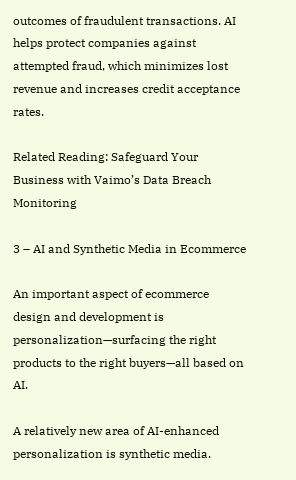outcomes of fraudulent transactions. AI helps protect companies against attempted fraud, which minimizes lost revenue and increases credit acceptance rates.

Related Reading: Safeguard Your Business with Vaimo’s Data Breach Monitoring

3 – AI and Synthetic Media in Ecommerce

An important aspect of ecommerce design and development is personalization—surfacing the right products to the right buyers—all based on AI.

A relatively new area of AI-enhanced personalization is synthetic media.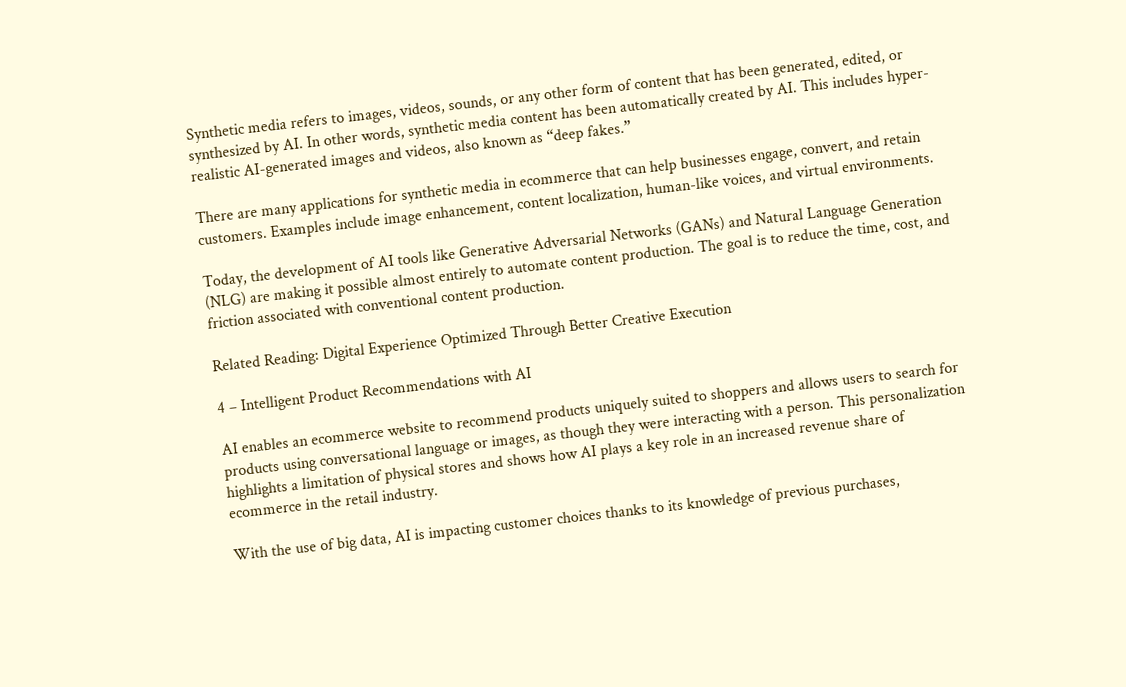Synthetic media refers to images, videos, sounds, or any other form of content that has been generated, edited, or synthesized by AI. In other words, synthetic media content has been automatically created by AI. This includes hyper-realistic AI-generated images and videos, also known as “deep fakes.”

There are many applications for synthetic media in ecommerce that can help businesses engage, convert, and retain customers. Examples include image enhancement, content localization, human-like voices, and virtual environments.

Today, the development of AI tools like Generative Adversarial Networks (GANs) and Natural Language Generation (NLG) are making it possible almost entirely to automate content production. The goal is to reduce the time, cost, and friction associated with conventional content production.

Related Reading: Digital Experience Optimized Through Better Creative Execution

4 – Intelligent Product Recommendations with AI

AI enables an ecommerce website to recommend products uniquely suited to shoppers and allows users to search for products using conversational language or images, as though they were interacting with a person. This personalization highlights a limitation of physical stores and shows how AI plays a key role in an increased revenue share of ecommerce in the retail industry.

With the use of big data, AI is impacting customer choices thanks to its knowledge of previous purchases,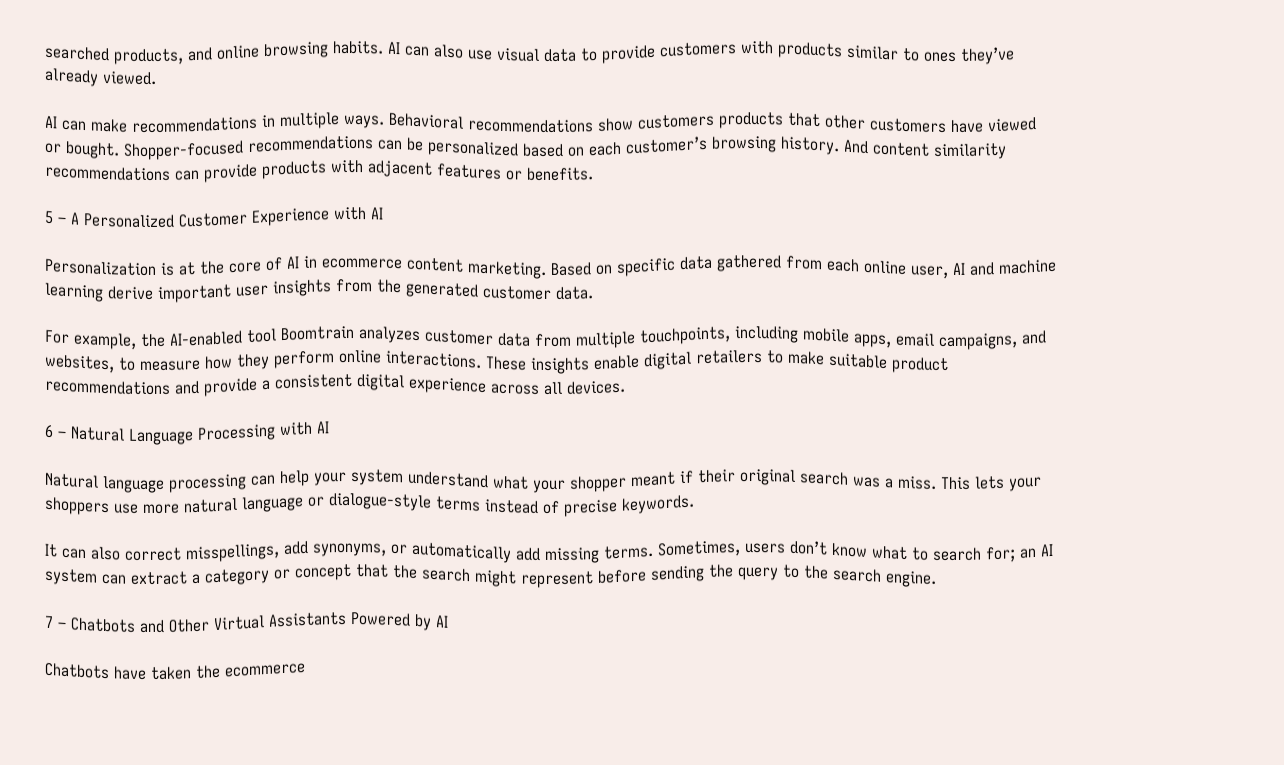searched products, and online browsing habits. AI can also use visual data to provide customers with products similar to ones they’ve already viewed.

AI can make recommendations in multiple ways. Behavioral recommendations show customers products that other customers have viewed or bought. Shopper-focused recommendations can be personalized based on each customer’s browsing history. And content similarity recommendations can provide products with adjacent features or benefits.

5 – A Personalized Customer Experience with AI

Personalization is at the core of AI in ecommerce content marketing. Based on specific data gathered from each online user, AI and machine learning derive important user insights from the generated customer data.

For example, the AI-enabled tool Boomtrain analyzes customer data from multiple touchpoints, including mobile apps, email campaigns, and websites, to measure how they perform online interactions. These insights enable digital retailers to make suitable product recommendations and provide a consistent digital experience across all devices.

6 – Natural Language Processing with AI

Natural language processing can help your system understand what your shopper meant if their original search was a miss. This lets your shoppers use more natural language or dialogue-style terms instead of precise keywords.

It can also correct misspellings, add synonyms, or automatically add missing terms. Sometimes, users don’t know what to search for; an AI system can extract a category or concept that the search might represent before sending the query to the search engine.

7 – Chatbots and Other Virtual Assistants Powered by AI

Chatbots have taken the ecommerce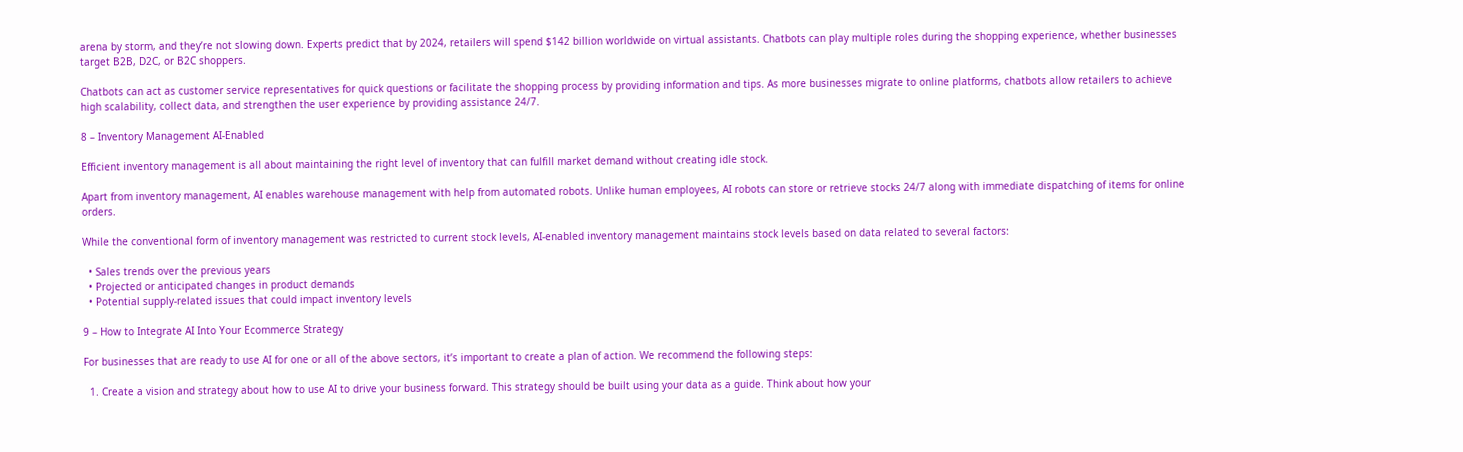arena by storm, and they’re not slowing down. Experts predict that by 2024, retailers will spend $142 billion worldwide on virtual assistants. Chatbots can play multiple roles during the shopping experience, whether businesses target B2B, D2C, or B2C shoppers.

Chatbots can act as customer service representatives for quick questions or facilitate the shopping process by providing information and tips. As more businesses migrate to online platforms, chatbots allow retailers to achieve high scalability, collect data, and strengthen the user experience by providing assistance 24/7.

8 – Inventory Management AI-Enabled

Efficient inventory management is all about maintaining the right level of inventory that can fulfill market demand without creating idle stock.

Apart from inventory management, AI enables warehouse management with help from automated robots. Unlike human employees, AI robots can store or retrieve stocks 24/7 along with immediate dispatching of items for online orders.

While the conventional form of inventory management was restricted to current stock levels, AI-enabled inventory management maintains stock levels based on data related to several factors:

  • Sales trends over the previous years
  • Projected or anticipated changes in product demands
  • Potential supply-related issues that could impact inventory levels

9 – How to Integrate AI Into Your Ecommerce Strategy

For businesses that are ready to use AI for one or all of the above sectors, it’s important to create a plan of action. We recommend the following steps:

  1. Create a vision and strategy about how to use AI to drive your business forward. This strategy should be built using your data as a guide. Think about how your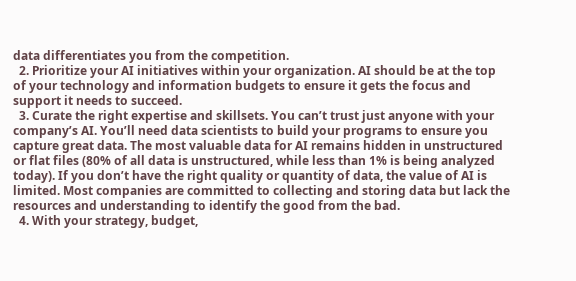data differentiates you from the competition.
  2. Prioritize your AI initiatives within your organization. AI should be at the top of your technology and information budgets to ensure it gets the focus and support it needs to succeed.
  3. Curate the right expertise and skillsets. You can’t trust just anyone with your company’s AI. You’ll need data scientists to build your programs to ensure you capture great data. The most valuable data for AI remains hidden in unstructured or flat files (80% of all data is unstructured, while less than 1% is being analyzed today). If you don’t have the right quality or quantity of data, the value of AI is limited. Most companies are committed to collecting and storing data but lack the resources and understanding to identify the good from the bad.
  4. With your strategy, budget,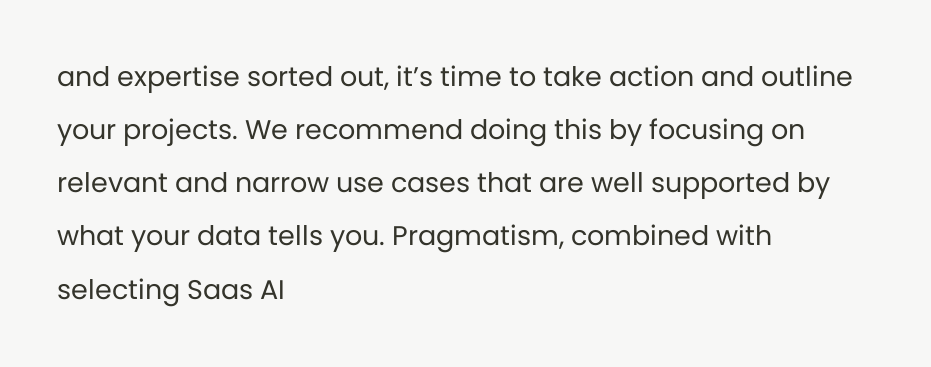and expertise sorted out, it’s time to take action and outline your projects. We recommend doing this by focusing on relevant and narrow use cases that are well supported by what your data tells you. Pragmatism, combined with selecting Saas AI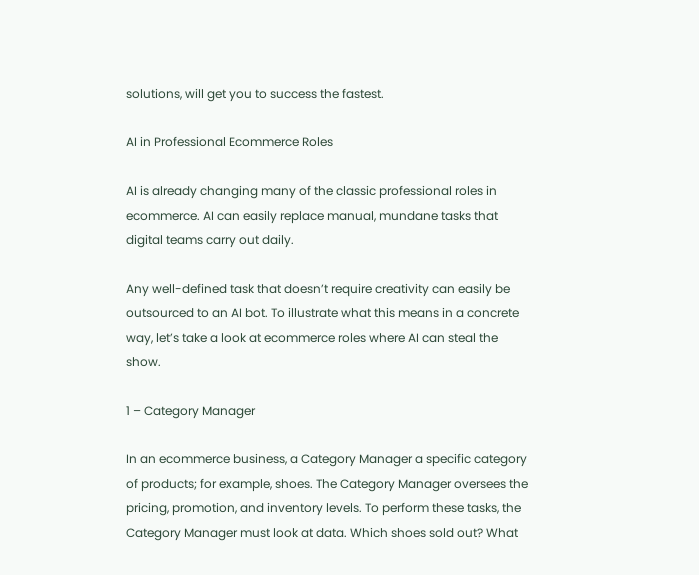solutions, will get you to success the fastest.

AI in Professional Ecommerce Roles

AI is already changing many of the classic professional roles in ecommerce. AI can easily replace manual, mundane tasks that digital teams carry out daily.

Any well-defined task that doesn’t require creativity can easily be outsourced to an AI bot. To illustrate what this means in a concrete way, let’s take a look at ecommerce roles where AI can steal the show.

1 – Category Manager

In an ecommerce business, a Category Manager a specific category of products; for example, shoes. The Category Manager oversees the pricing, promotion, and inventory levels. To perform these tasks, the Category Manager must look at data. Which shoes sold out? What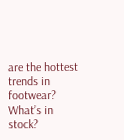are the hottest trends in footwear? What’s in stock?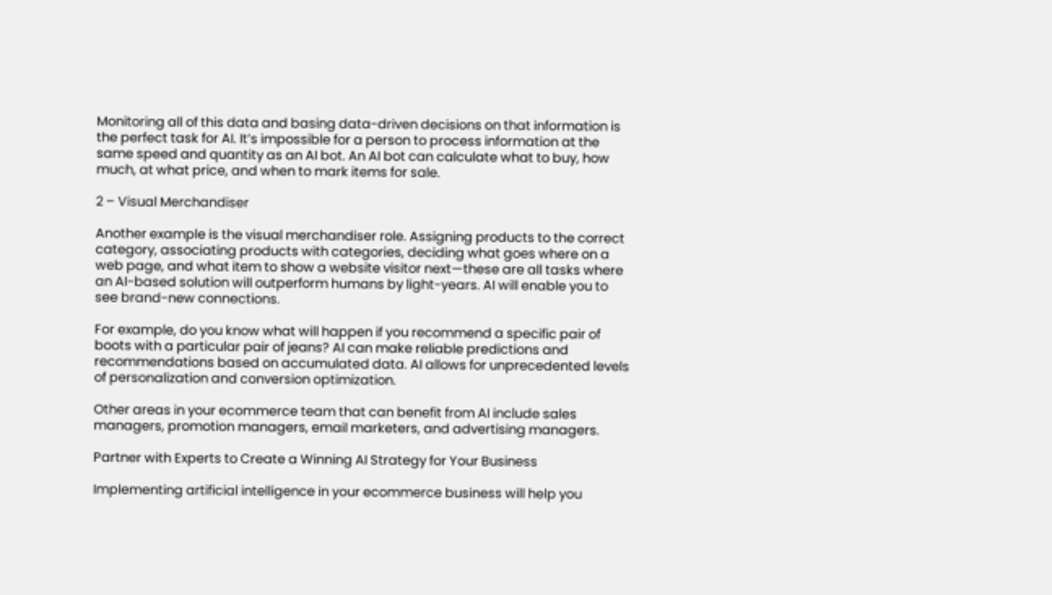Monitoring all of this data and basing data-driven decisions on that information is the perfect task for AI. It’s impossible for a person to process information at the same speed and quantity as an AI bot. An AI bot can calculate what to buy, how much, at what price, and when to mark items for sale.

2 – Visual Merchandiser

Another example is the visual merchandiser role. Assigning products to the correct category, associating products with categories, deciding what goes where on a web page, and what item to show a website visitor next—these are all tasks where an AI-based solution will outperform humans by light-years. AI will enable you to see brand-new connections.

For example, do you know what will happen if you recommend a specific pair of boots with a particular pair of jeans? AI can make reliable predictions and recommendations based on accumulated data. AI allows for unprecedented levels of personalization and conversion optimization.

Other areas in your ecommerce team that can benefit from AI include sales managers, promotion managers, email marketers, and advertising managers.

Partner with Experts to Create a Winning AI Strategy for Your Business

Implementing artificial intelligence in your ecommerce business will help you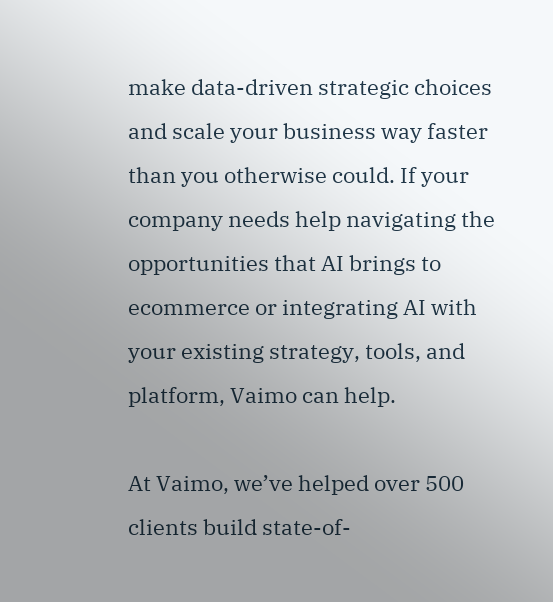make data-driven strategic choices and scale your business way faster than you otherwise could. If your company needs help navigating the opportunities that AI brings to ecommerce or integrating AI with your existing strategy, tools, and platform, Vaimo can help.

At Vaimo, we’ve helped over 500 clients build state-of-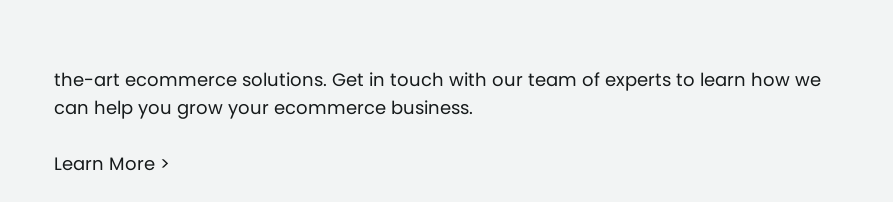the-art ecommerce solutions. Get in touch with our team of experts to learn how we can help you grow your ecommerce business.

Learn More >